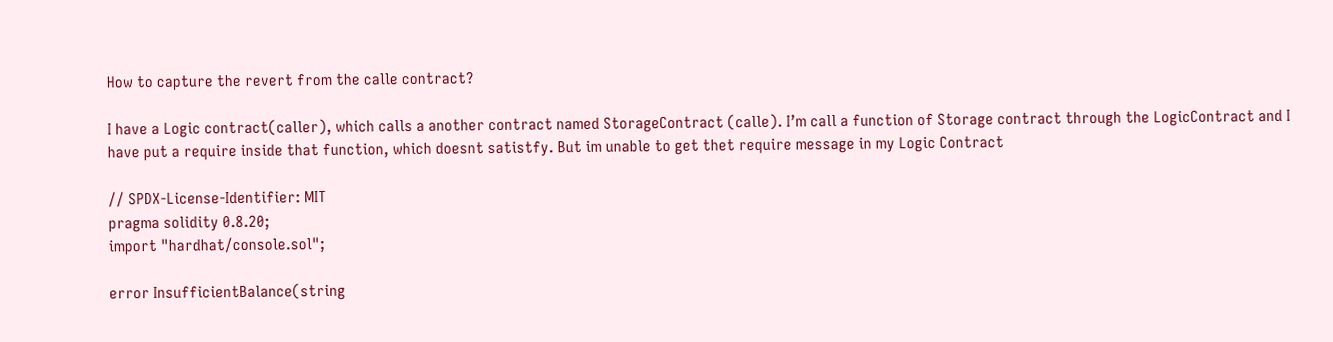How to capture the revert from the calle contract?

I have a Logic contract(caller), which calls a another contract named StorageContract (calle). I’m call a function of Storage contract through the LogicContract and I have put a require inside that function, which doesnt satistfy. But im unable to get thet require message in my Logic Contract

// SPDX-License-Identifier: MIT
pragma solidity 0.8.20;
import "hardhat/console.sol";

error InsufficientBalance(string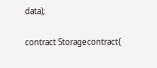data);

contract Storagecontract{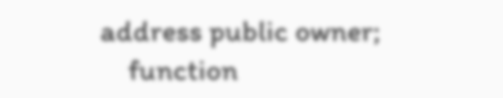address public owner;
    function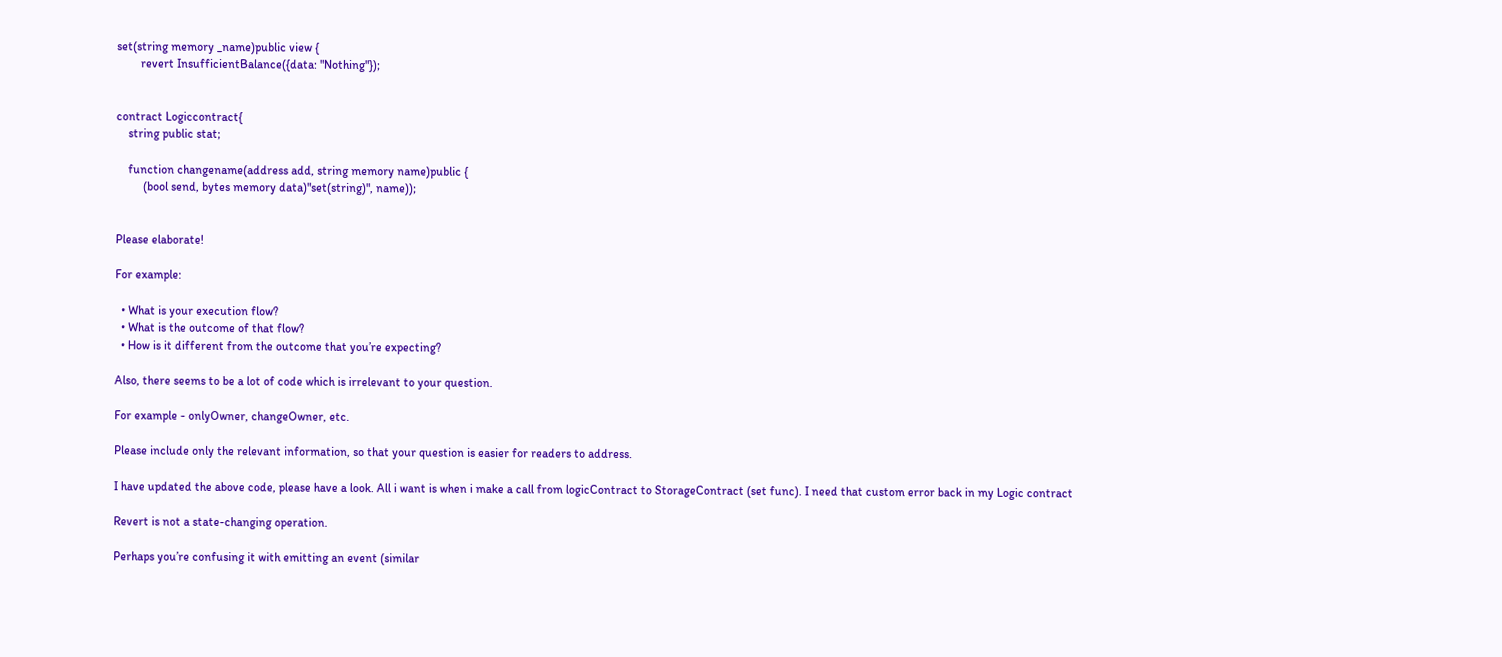set(string memory _name)public view {
        revert InsufficientBalance({data: "Nothing"});


contract Logiccontract{
    string public stat;

    function changename(address add, string memory name)public {
         (bool send, bytes memory data)"set(string)", name));


Please elaborate!

For example:

  • What is your execution flow?
  • What is the outcome of that flow?
  • How is it different from the outcome that you’re expecting?

Also, there seems to be a lot of code which is irrelevant to your question.

For example - onlyOwner, changeOwner, etc.

Please include only the relevant information, so that your question is easier for readers to address.

I have updated the above code, please have a look. All i want is when i make a call from logicContract to StorageContract (set func). I need that custom error back in my Logic contract

Revert is not a state-changing operation.

Perhaps you’re confusing it with emitting an event (similar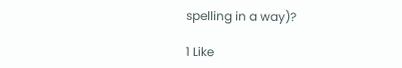spelling in a way)?

1 Like